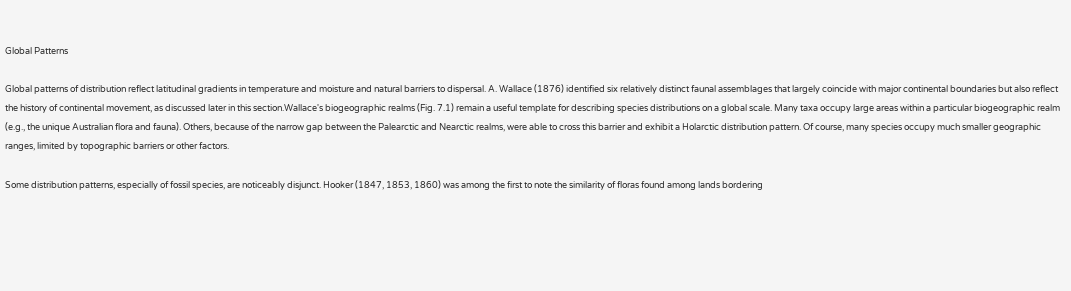Global Patterns

Global patterns of distribution reflect latitudinal gradients in temperature and moisture and natural barriers to dispersal. A. Wallace (1876) identified six relatively distinct faunal assemblages that largely coincide with major continental boundaries but also reflect the history of continental movement, as discussed later in this section.Wallace's biogeographic realms (Fig. 7.1) remain a useful template for describing species distributions on a global scale. Many taxa occupy large areas within a particular biogeographic realm (e.g., the unique Australian flora and fauna). Others, because of the narrow gap between the Palearctic and Nearctic realms, were able to cross this barrier and exhibit a Holarctic distribution pattern. Of course, many species occupy much smaller geographic ranges, limited by topographic barriers or other factors.

Some distribution patterns, especially of fossil species, are noticeably disjunct. Hooker (1847, 1853, 1860) was among the first to note the similarity of floras found among lands bordering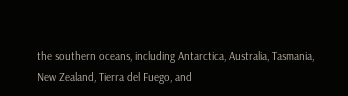the southern oceans, including Antarctica, Australia, Tasmania, New Zealand, Tierra del Fuego, and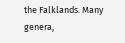the Falklands. Many genera,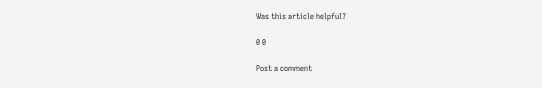Was this article helpful?

0 0

Post a comment